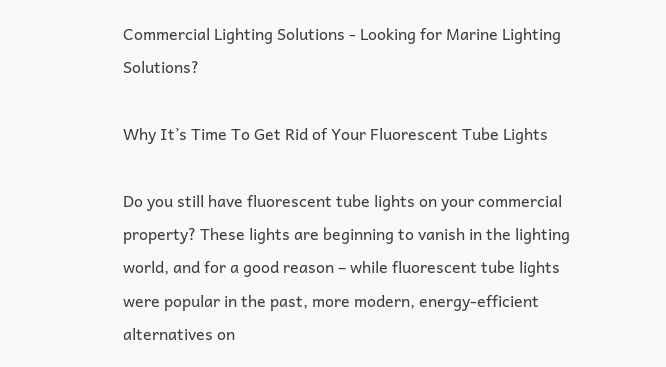Commercial Lighting Solutions - Looking for Marine Lighting Solutions?

Why It’s Time To Get Rid of Your Fluorescent Tube Lights

Do you still have fluorescent tube lights on your commercial property? These lights are beginning to vanish in the lighting world, and for a good reason – while fluorescent tube lights were popular in the past, more modern, energy-efficient alternatives on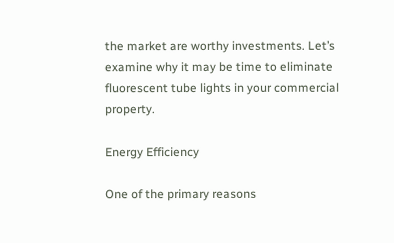the market are worthy investments. Let’s examine why it may be time to eliminate fluorescent tube lights in your commercial property.

Energy Efficiency

One of the primary reasons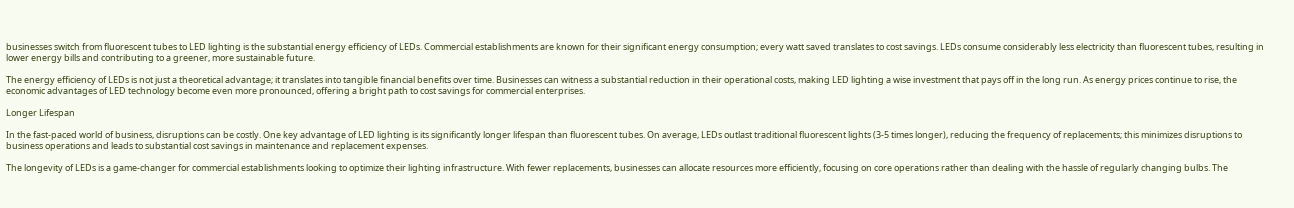businesses switch from fluorescent tubes to LED lighting is the substantial energy efficiency of LEDs. Commercial establishments are known for their significant energy consumption; every watt saved translates to cost savings. LEDs consume considerably less electricity than fluorescent tubes, resulting in lower energy bills and contributing to a greener, more sustainable future.

The energy efficiency of LEDs is not just a theoretical advantage; it translates into tangible financial benefits over time. Businesses can witness a substantial reduction in their operational costs, making LED lighting a wise investment that pays off in the long run. As energy prices continue to rise, the economic advantages of LED technology become even more pronounced, offering a bright path to cost savings for commercial enterprises.

Longer Lifespan

In the fast-paced world of business, disruptions can be costly. One key advantage of LED lighting is its significantly longer lifespan than fluorescent tubes. On average, LEDs outlast traditional fluorescent lights (3-5 times longer), reducing the frequency of replacements; this minimizes disruptions to business operations and leads to substantial cost savings in maintenance and replacement expenses.

The longevity of LEDs is a game-changer for commercial establishments looking to optimize their lighting infrastructure. With fewer replacements, businesses can allocate resources more efficiently, focusing on core operations rather than dealing with the hassle of regularly changing bulbs. The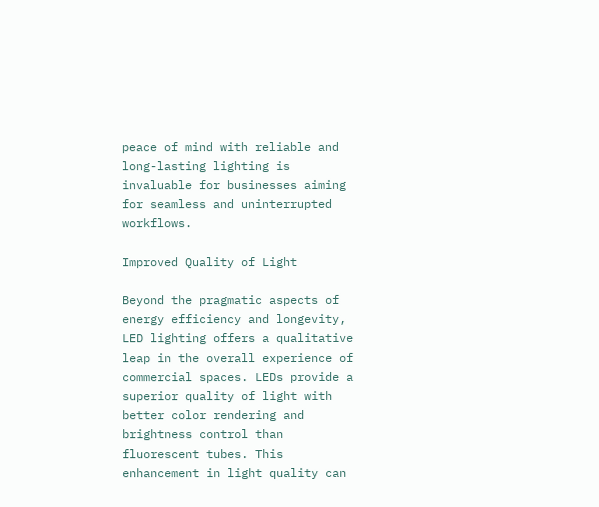peace of mind with reliable and long-lasting lighting is invaluable for businesses aiming for seamless and uninterrupted workflows.

Improved Quality of Light

Beyond the pragmatic aspects of energy efficiency and longevity, LED lighting offers a qualitative leap in the overall experience of commercial spaces. LEDs provide a superior quality of light with better color rendering and brightness control than fluorescent tubes. This enhancement in light quality can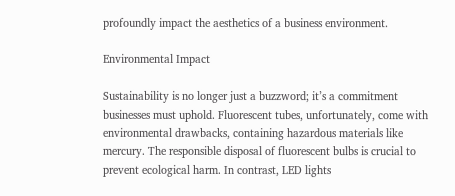profoundly impact the aesthetics of a business environment.

Environmental Impact

Sustainability is no longer just a buzzword; it’s a commitment businesses must uphold. Fluorescent tubes, unfortunately, come with environmental drawbacks, containing hazardous materials like mercury. The responsible disposal of fluorescent bulbs is crucial to prevent ecological harm. In contrast, LED lights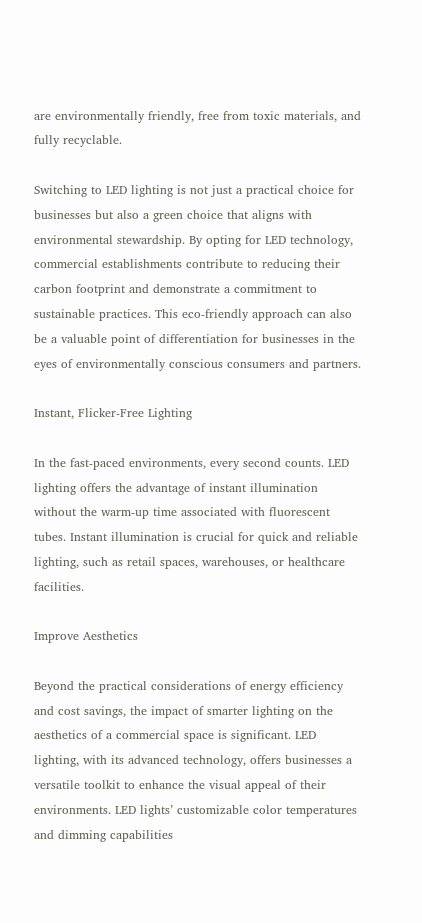are environmentally friendly, free from toxic materials, and fully recyclable.

Switching to LED lighting is not just a practical choice for businesses but also a green choice that aligns with environmental stewardship. By opting for LED technology, commercial establishments contribute to reducing their carbon footprint and demonstrate a commitment to sustainable practices. This eco-friendly approach can also be a valuable point of differentiation for businesses in the eyes of environmentally conscious consumers and partners.

Instant, Flicker-Free Lighting

In the fast-paced environments, every second counts. LED lighting offers the advantage of instant illumination without the warm-up time associated with fluorescent tubes. Instant illumination is crucial for quick and reliable lighting, such as retail spaces, warehouses, or healthcare facilities.

Improve Aesthetics

Beyond the practical considerations of energy efficiency and cost savings, the impact of smarter lighting on the aesthetics of a commercial space is significant. LED lighting, with its advanced technology, offers businesses a versatile toolkit to enhance the visual appeal of their environments. LED lights’ customizable color temperatures and dimming capabilities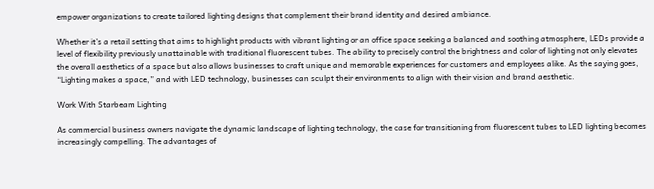empower organizations to create tailored lighting designs that complement their brand identity and desired ambiance.

Whether it’s a retail setting that aims to highlight products with vibrant lighting or an office space seeking a balanced and soothing atmosphere, LEDs provide a level of flexibility previously unattainable with traditional fluorescent tubes. The ability to precisely control the brightness and color of lighting not only elevates the overall aesthetics of a space but also allows businesses to craft unique and memorable experiences for customers and employees alike. As the saying goes, “Lighting makes a space,” and with LED technology, businesses can sculpt their environments to align with their vision and brand aesthetic.

Work With Starbeam Lighting

As commercial business owners navigate the dynamic landscape of lighting technology, the case for transitioning from fluorescent tubes to LED lighting becomes increasingly compelling. The advantages of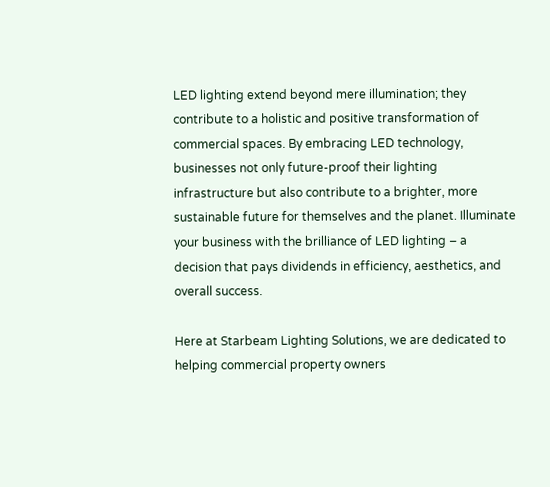LED lighting extend beyond mere illumination; they contribute to a holistic and positive transformation of commercial spaces. By embracing LED technology, businesses not only future-proof their lighting infrastructure but also contribute to a brighter, more sustainable future for themselves and the planet. Illuminate your business with the brilliance of LED lighting – a decision that pays dividends in efficiency, aesthetics, and overall success.

Here at Starbeam Lighting Solutions, we are dedicated to helping commercial property owners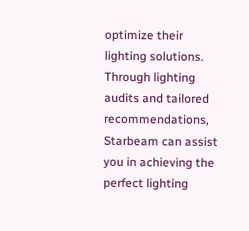optimize their lighting solutions. Through lighting audits and tailored recommendations, Starbeam can assist you in achieving the perfect lighting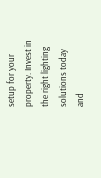setup for your property. Invest in the right lighting solutions today and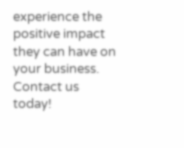experience the positive impact they can have on your business. Contact us today!